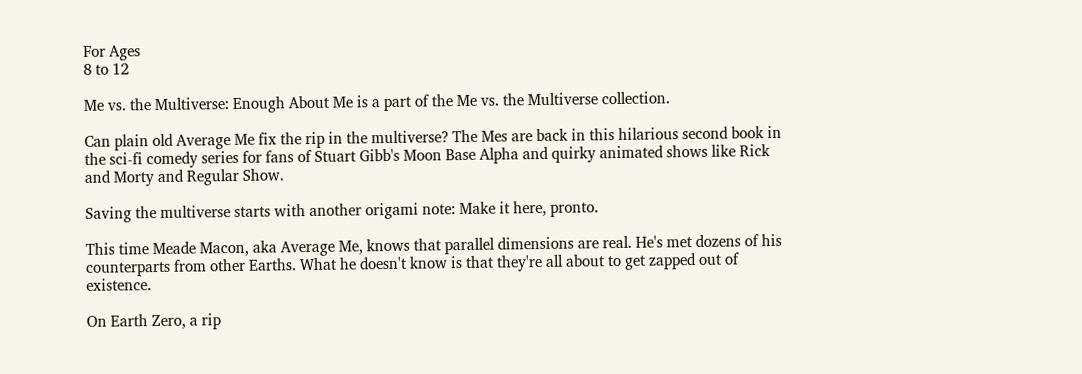For Ages
8 to 12

Me vs. the Multiverse: Enough About Me is a part of the Me vs. the Multiverse collection.

Can plain old Average Me fix the rip in the multiverse? The Mes are back in this hilarious second book in the sci-fi comedy series for fans of Stuart Gibb's Moon Base Alpha and quirky animated shows like Rick and Morty and Regular Show.

Saving the multiverse starts with another origami note: Make it here, pronto.

This time Meade Macon, aka Average Me, knows that parallel dimensions are real. He's met dozens of his counterparts from other Earths. What he doesn't know is that they're all about to get zapped out of existence.

On Earth Zero, a rip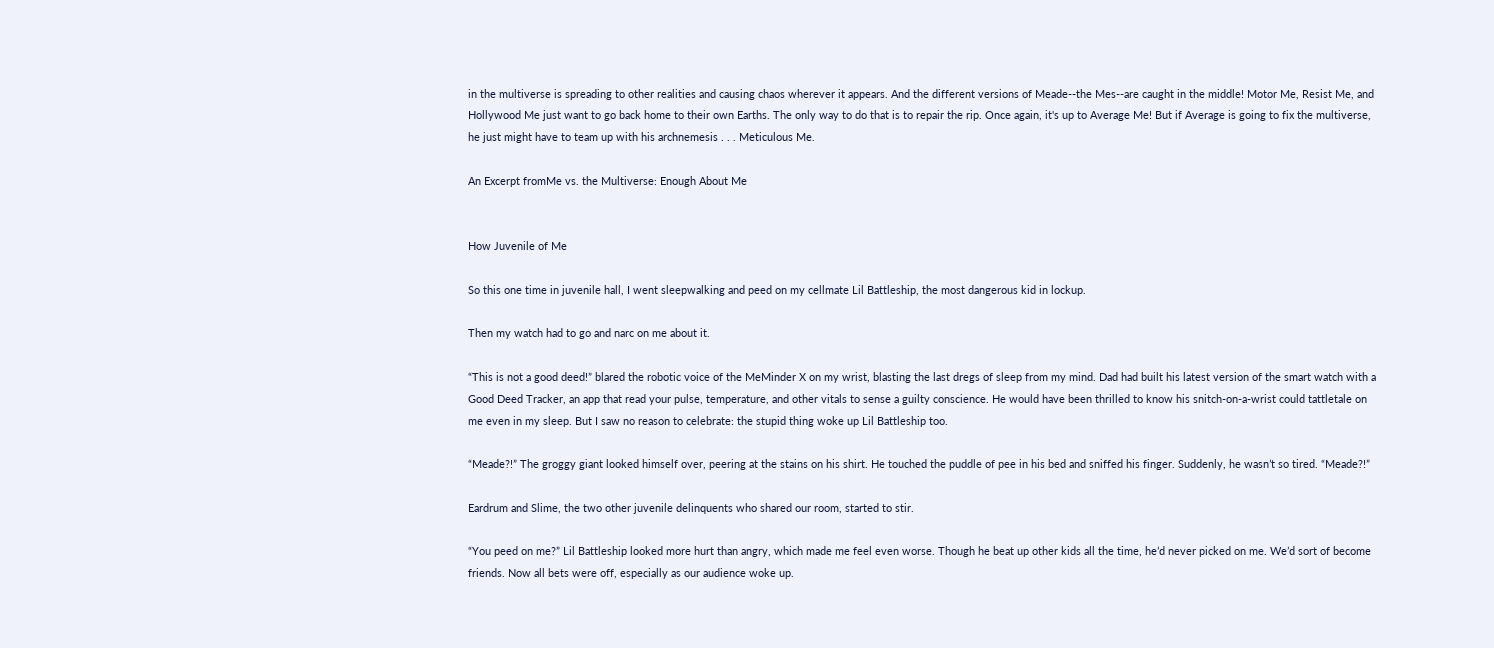in the multiverse is spreading to other realities and causing chaos wherever it appears. And the different versions of Meade--the Mes--are caught in the middle! Motor Me, Resist Me, and Hollywood Me just want to go back home to their own Earths. The only way to do that is to repair the rip. Once again, it's up to Average Me! But if Average is going to fix the multiverse, he just might have to team up with his archnemesis . . . Meticulous Me.

An Excerpt fromMe vs. the Multiverse: Enough About Me


How Juvenile of Me

So this one time in juvenile hall, I went sleepwalking and peed on my cellmate Lil Battleship, the most dangerous kid in lockup.

Then my watch had to go and narc on me about it.

“This is not a good deed!” blared the robotic voice of the MeMinder X on my wrist, blasting the last dregs of sleep from my mind. Dad had built his latest version of the smart watch with a Good Deed Tracker, an app that read your pulse, temperature, and other vitals to sense a guilty conscience. He would have been thrilled to know his snitch-on-a-wrist could tattletale on me even in my sleep. But I saw no reason to celebrate: the stupid thing woke up Lil Battleship too.

“Meade?!” The groggy giant looked himself over, peering at the stains on his shirt. He touched the puddle of pee in his bed and sniffed his finger. Suddenly, he wasn’t so tired. “Meade?!”

Eardrum and Slime, the two other juvenile delinquents who shared our room, started to stir.

“You peed on me?” Lil Battleship looked more hurt than angry, which made me feel even worse. Though he beat up other kids all the time, he’d never picked on me. We’d sort of become friends. Now all bets were off, especially as our audience woke up.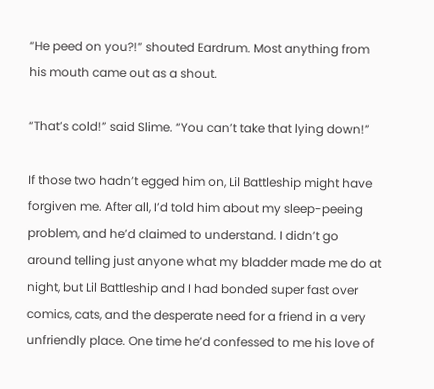“He peed on you?!” shouted Eardrum. Most anything from his mouth came out as a shout.

“That’s cold!” said Slime. “You can’t take that lying down!”

If those two hadn’t egged him on, Lil Battleship might have forgiven me. After all, I’d told him about my sleep-peeing problem, and he’d claimed to understand. I didn’t go around telling just anyone what my bladder made me do at night, but Lil Battleship and I had bonded super fast over comics, cats, and the desperate need for a friend in a very unfriendly place. One time he’d confessed to me his love of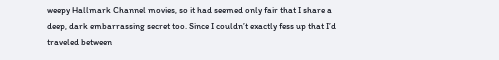weepy Hallmark Channel movies, so it had seemed only fair that I share a deep, dark embarrassing secret too. Since I couldn’t exactly fess up that I’d traveled between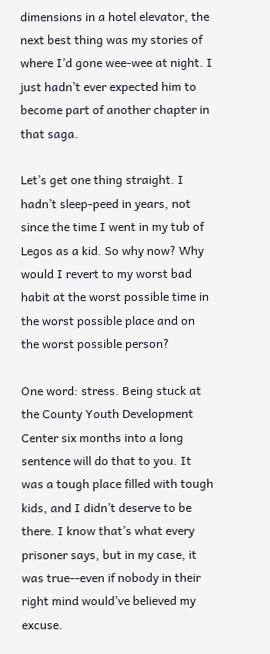dimensions in a hotel elevator, the next best thing was my stories of where I’d gone wee-wee at night. I just hadn’t ever expected him to become part of another chapter in that saga.

Let’s get one thing straight. I hadn’t sleep-peed in years, not since the time I went in my tub of Legos as a kid. So why now? Why would I revert to my worst bad habit at the worst possible time in the worst possible place and on the worst possible person?

One word: stress. Being stuck at the County Youth Development Center six months into a long sentence will do that to you. It was a tough place filled with tough kids, and I didn’t deserve to be there. I know that’s what every prisoner says, but in my case, it was true--even if nobody in their right mind would’ve believed my excuse.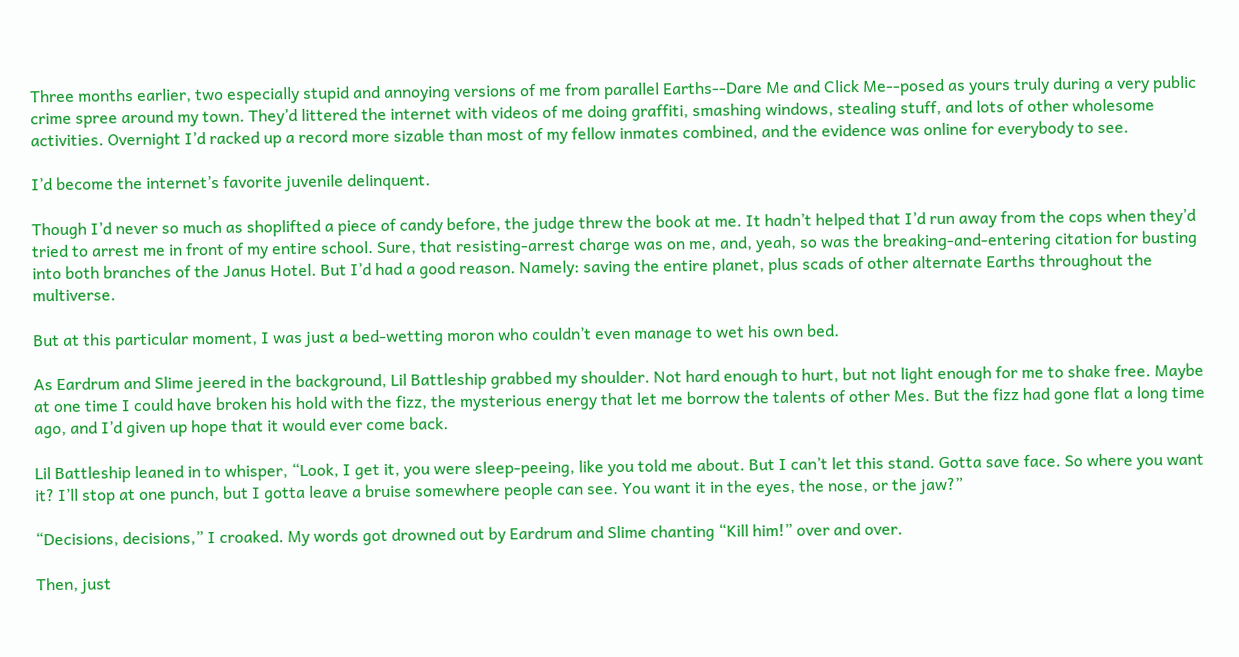Three months earlier, two especially stupid and annoying versions of me from parallel Earths--Dare Me and Click Me--posed as yours truly during a very public crime spree around my town. They’d littered the internet with videos of me doing graffiti, smashing windows, stealing stuff, and lots of other wholesome activities. Overnight I’d racked up a record more sizable than most of my fellow inmates combined, and the evidence was online for everybody to see.

I’d become the internet’s favorite juvenile delinquent.

Though I’d never so much as shoplifted a piece of candy before, the judge threw the book at me. It hadn’t helped that I’d run away from the cops when they’d tried to arrest me in front of my entire school. Sure, that resisting-arrest charge was on me, and, yeah, so was the breaking-and-entering citation for busting into both branches of the Janus Hotel. But I’d had a good reason. Namely: saving the entire planet, plus scads of other alternate Earths throughout the multiverse.

But at this particular moment, I was just a bed-wetting moron who couldn’t even manage to wet his own bed.

As Eardrum and Slime jeered in the background, Lil Battleship grabbed my shoulder. Not hard enough to hurt, but not light enough for me to shake free. Maybe at one time I could have broken his hold with the fizz, the mysterious energy that let me borrow the talents of other Mes. But the fizz had gone flat a long time ago, and I’d given up hope that it would ever come back.

Lil Battleship leaned in to whisper, “Look, I get it, you were sleep-peeing, like you told me about. But I can’t let this stand. Gotta save face. So where you want it? I’ll stop at one punch, but I gotta leave a bruise somewhere people can see. You want it in the eyes, the nose, or the jaw?”

“Decisions, decisions,” I croaked. My words got drowned out by Eardrum and Slime chanting “Kill him!” over and over.

Then, just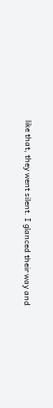like that, they went silent. I glanced their way and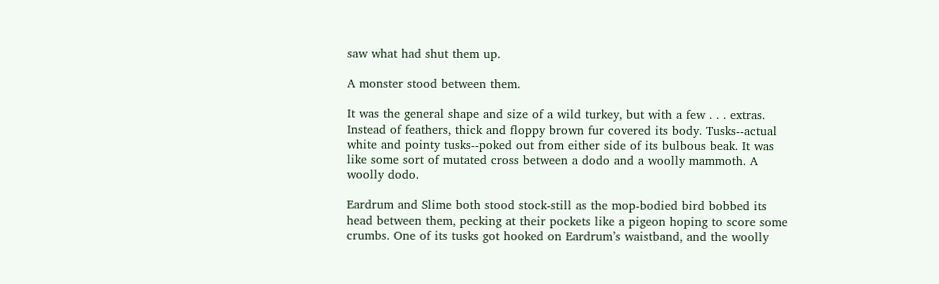saw what had shut them up.

A monster stood between them.

It was the general shape and size of a wild turkey, but with a few . . . extras. Instead of feathers, thick and floppy brown fur covered its body. Tusks--actual white and pointy tusks--poked out from either side of its bulbous beak. It was like some sort of mutated cross between a dodo and a woolly mammoth. A woolly dodo.

Eardrum and Slime both stood stock-still as the mop-bodied bird bobbed its head between them, pecking at their pockets like a pigeon hoping to score some crumbs. One of its tusks got hooked on Eardrum’s waistband, and the woolly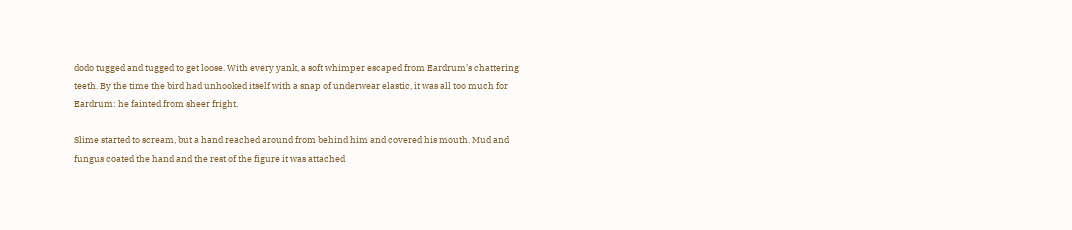dodo tugged and tugged to get loose. With every yank, a soft whimper escaped from Eardrum’s chattering teeth. By the time the bird had unhooked itself with a snap of underwear elastic, it was all too much for Eardrum: he fainted from sheer fright.

Slime started to scream, but a hand reached around from behind him and covered his mouth. Mud and fungus coated the hand and the rest of the figure it was attached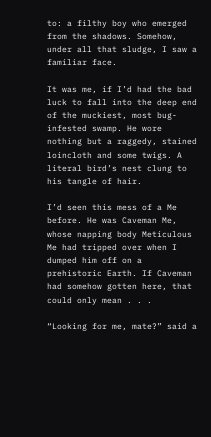to: a filthy boy who emerged from the shadows. Somehow, under all that sludge, I saw a familiar face.

It was me, if I’d had the bad luck to fall into the deep end of the muckiest, most bug-infested swamp. He wore nothing but a raggedy, stained loincloth and some twigs. A literal bird’s nest clung to his tangle of hair.

I’d seen this mess of a Me before. He was Caveman Me, whose napping body Meticulous Me had tripped over when I dumped him off on a prehistoric Earth. If Caveman had somehow gotten here, that could only mean . . .

“Looking for me, mate?” said a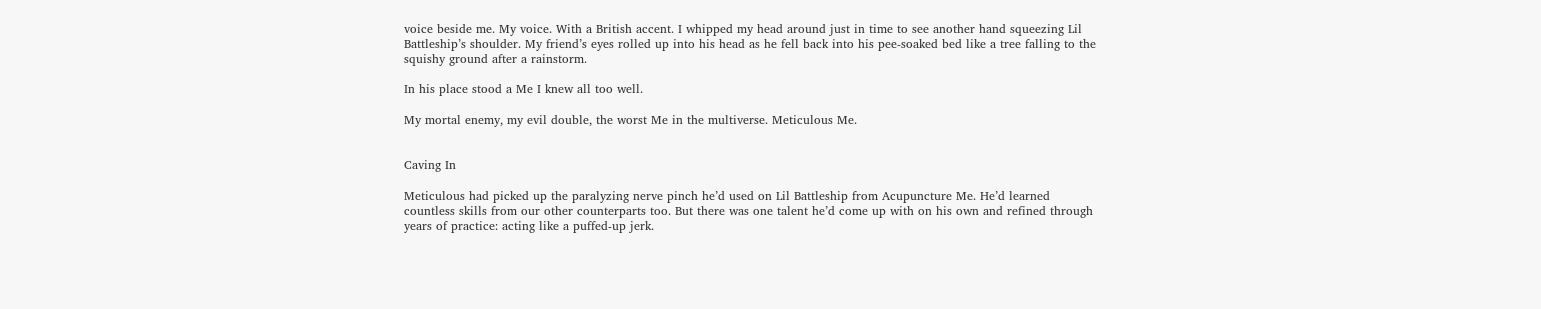voice beside me. My voice. With a British accent. I whipped my head around just in time to see another hand squeezing Lil Battleship’s shoulder. My friend’s eyes rolled up into his head as he fell back into his pee-soaked bed like a tree falling to the squishy ground after a rainstorm.

In his place stood a Me I knew all too well.

My mortal enemy, my evil double, the worst Me in the multiverse. Meticulous Me.


Caving In

Meticulous had picked up the paralyzing nerve pinch he’d used on Lil Battleship from Acupuncture Me. He’d learned countless skills from our other counterparts too. But there was one talent he’d come up with on his own and refined through years of practice: acting like a puffed-up jerk.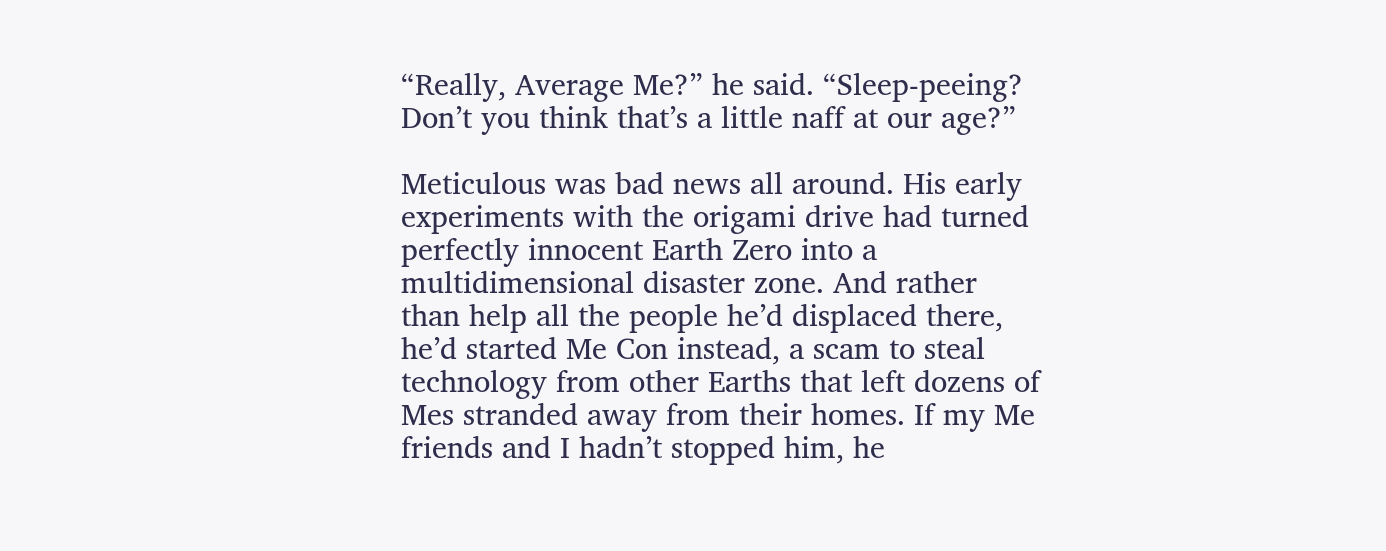“Really, Average Me?” he said. “Sleep-peeing? Don’t you think that’s a little naff at our age?”

Meticulous was bad news all around. His early experiments with the origami drive had turned perfectly innocent Earth Zero into a multidimensional disaster zone. And rather than help all the people he’d displaced there, he’d started Me Con instead, a scam to steal technology from other Earths that left dozens of Mes stranded away from their homes. If my Me friends and I hadn’t stopped him, he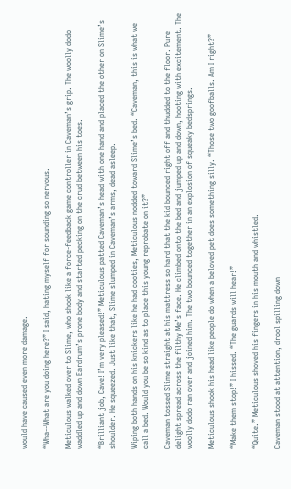would have caused even more damage.

“Wha--What are you doing here?” I said, hating myself for sounding so nervous.

Meticulous walked over to Slime, who shook like a force-feedback game controller in Caveman’s grip. The woolly dodo waddled up and down Eardrum’s prone body and started pecking on the crud between his toes.

“Brilliant job, Cave! I’m very pleased!” Meticulous patted Caveman’s head with one hand and placed the other on Slime’s shoulder. He squeezed. Just like that, Slime slumped in Caveman’s arms, dead asleep.

Wiping both hands on his knickers like he had cooties, Meticulous nodded toward Slime’s bed. “Caveman, this is what we call a bed. Would you be so kind as to place this young reprobate on it?”

Caveman tossed Slime straight at his mattress so hard that the kid bounced right off and thudded to the floor. Pure delight spread across the filthy Me’s face. He climbed onto the bed and jumped up and down, hooting with excitement. The woolly dodo ran over and joined him. The two bounced together in an explosion of squeaky bedsprings.

Meticulous shook his head like people do when a beloved pet does something silly. “Those two goofballs. Am I right?”

“Make them stop!” I hissed. “The guards will hear!”

“Quite.” Meticulous shoved his fingers in his mouth and whistled.

Caveman stood at attention, drool spilling down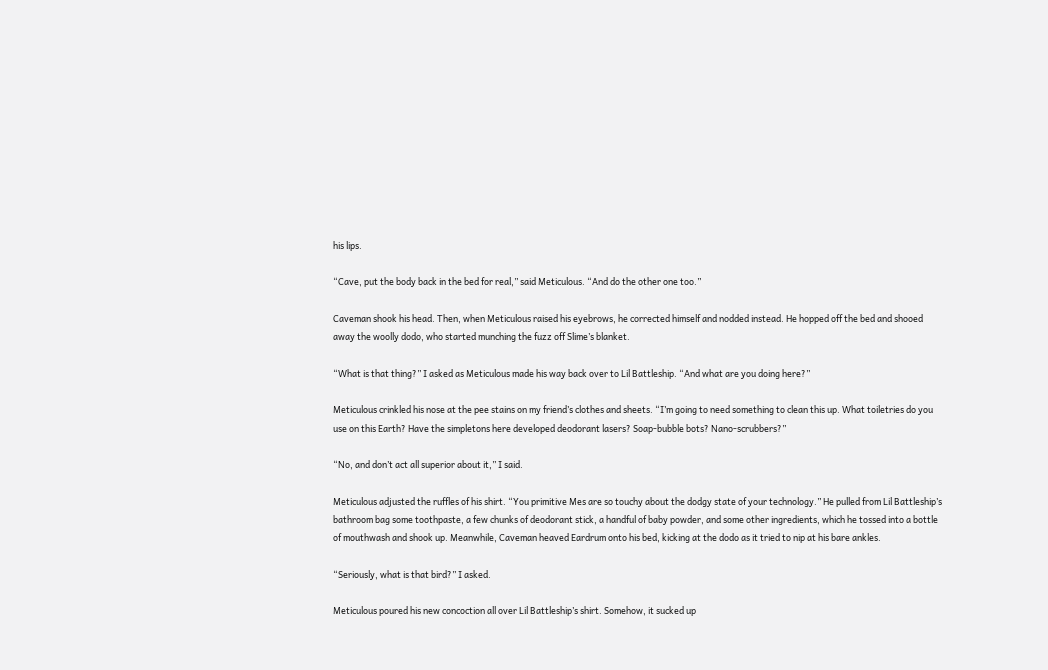his lips.

“Cave, put the body back in the bed for real,” said Meticulous. “And do the other one too.”

Caveman shook his head. Then, when Meticulous raised his eyebrows, he corrected himself and nodded instead. He hopped off the bed and shooed away the woolly dodo, who started munching the fuzz off Slime’s blanket.

“What is that thing?” I asked as Meticulous made his way back over to Lil Battleship. “And what are you doing here?”

Meticulous crinkled his nose at the pee stains on my friend’s clothes and sheets. “I’m going to need something to clean this up. What toiletries do you use on this Earth? Have the simpletons here developed deodorant lasers? Soap-bubble bots? Nano-scrubbers?”

“No, and don’t act all superior about it,” I said.

Meticulous adjusted the ruffles of his shirt. “You primitive Mes are so touchy about the dodgy state of your technology.” He pulled from Lil Battleship’s bathroom bag some toothpaste, a few chunks of deodorant stick, a handful of baby powder, and some other ingredients, which he tossed into a bottle of mouthwash and shook up. Meanwhile, Caveman heaved Eardrum onto his bed, kicking at the dodo as it tried to nip at his bare ankles.

“Seriously, what is that bird?” I asked.

Meticulous poured his new concoction all over Lil Battleship’s shirt. Somehow, it sucked up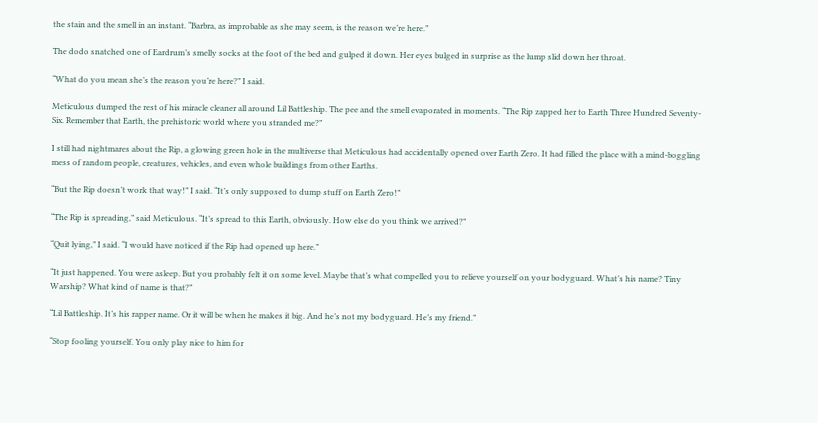the stain and the smell in an instant. “Barbra, as improbable as she may seem, is the reason we’re here.”

The dodo snatched one of Eardrum’s smelly socks at the foot of the bed and gulped it down. Her eyes bulged in surprise as the lump slid down her throat.

“What do you mean she’s the reason you’re here?” I said.

Meticulous dumped the rest of his miracle cleaner all around Lil Battleship. The pee and the smell evaporated in moments. “The Rip zapped her to Earth Three Hundred Seventy-Six. Remember that Earth, the prehistoric world where you stranded me?”

I still had nightmares about the Rip, a glowing green hole in the multiverse that Meticulous had accidentally opened over Earth Zero. It had filled the place with a mind-boggling mess of random people, creatures, vehicles, and even whole buildings from other Earths.

“But the Rip doesn’t work that way!” I said. “It’s only supposed to dump stuff on Earth Zero!”

“The Rip is spreading,” said Meticulous. “It’s spread to this Earth, obviously. How else do you think we arrived?”

“Quit lying,” I said. “I would have noticed if the Rip had opened up here.”

“It just happened. You were asleep. But you probably felt it on some level. Maybe that’s what compelled you to relieve yourself on your bodyguard. What’s his name? Tiny Warship? What kind of name is that?”

“Lil Battleship. It’s his rapper name. Or it will be when he makes it big. And he’s not my bodyguard. He’s my friend.”

“Stop fooling yourself. You only play nice to him for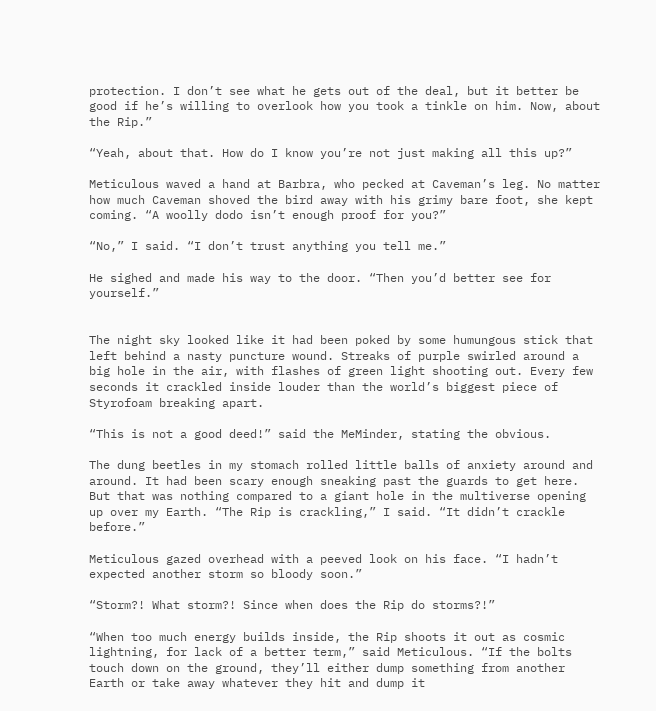protection. I don’t see what he gets out of the deal, but it better be good if he’s willing to overlook how you took a tinkle on him. Now, about the Rip.”

“Yeah, about that. How do I know you’re not just making all this up?”

Meticulous waved a hand at Barbra, who pecked at Caveman’s leg. No matter how much Caveman shoved the bird away with his grimy bare foot, she kept coming. “A woolly dodo isn’t enough proof for you?”

“No,” I said. “I don’t trust anything you tell me.”

He sighed and made his way to the door. “Then you’d better see for yourself.”


The night sky looked like it had been poked by some humungous stick that left behind a nasty puncture wound. Streaks of purple swirled around a big hole in the air, with flashes of green light shooting out. Every few seconds it crackled inside louder than the world’s biggest piece of Styrofoam breaking apart.

“This is not a good deed!” said the MeMinder, stating the obvious.

The dung beetles in my stomach rolled little balls of anxiety around and around. It had been scary enough sneaking past the guards to get here. But that was nothing compared to a giant hole in the multiverse opening up over my Earth. “The Rip is crackling,” I said. “It didn’t crackle before.”

Meticulous gazed overhead with a peeved look on his face. “I hadn’t expected another storm so bloody soon.”

“Storm?! What storm?! Since when does the Rip do storms?!”

“When too much energy builds inside, the Rip shoots it out as cosmic lightning, for lack of a better term,” said Meticulous. “If the bolts touch down on the ground, they’ll either dump something from another Earth or take away whatever they hit and dump it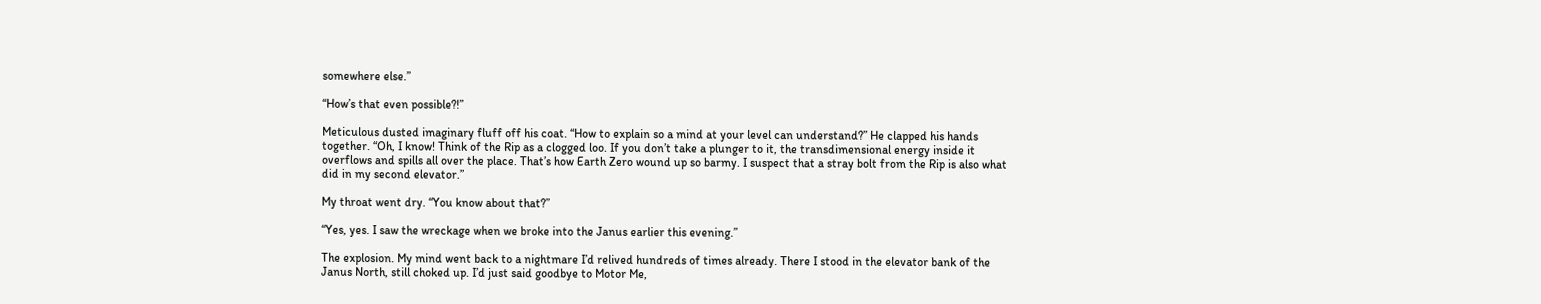somewhere else.”

“How’s that even possible?!”

Meticulous dusted imaginary fluff off his coat. “How to explain so a mind at your level can understand?” He clapped his hands together. “Oh, I know! Think of the Rip as a clogged loo. If you don’t take a plunger to it, the transdimensional energy inside it overflows and spills all over the place. That’s how Earth Zero wound up so barmy. I suspect that a stray bolt from the Rip is also what did in my second elevator.”

My throat went dry. “You know about that?”

“Yes, yes. I saw the wreckage when we broke into the Janus earlier this evening.”

The explosion. My mind went back to a nightmare I’d relived hundreds of times already. There I stood in the elevator bank of the Janus North, still choked up. I’d just said goodbye to Motor Me,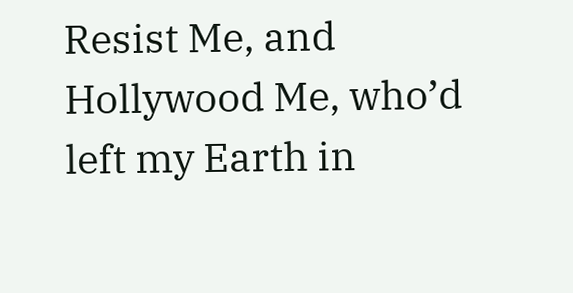Resist Me, and Hollywood Me, who’d left my Earth in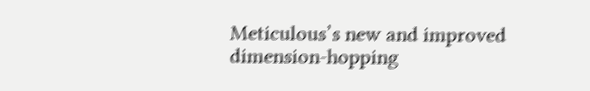Meticulous’s new and improved dimension-hopping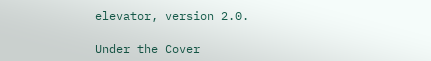elevator, version 2.0.

Under the Cover